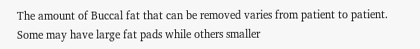The amount of Buccal fat that can be removed varies from patient to patient. Some may have large fat pads while others smaller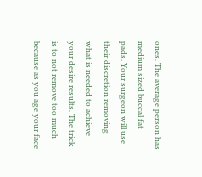ones. The average person has medium sized buccal fat pads. Your surgeon will use their discretion removing what is needed to achieve your desire results. The trick is to not remove too much because as you age your face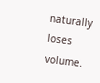naturally loses volume.